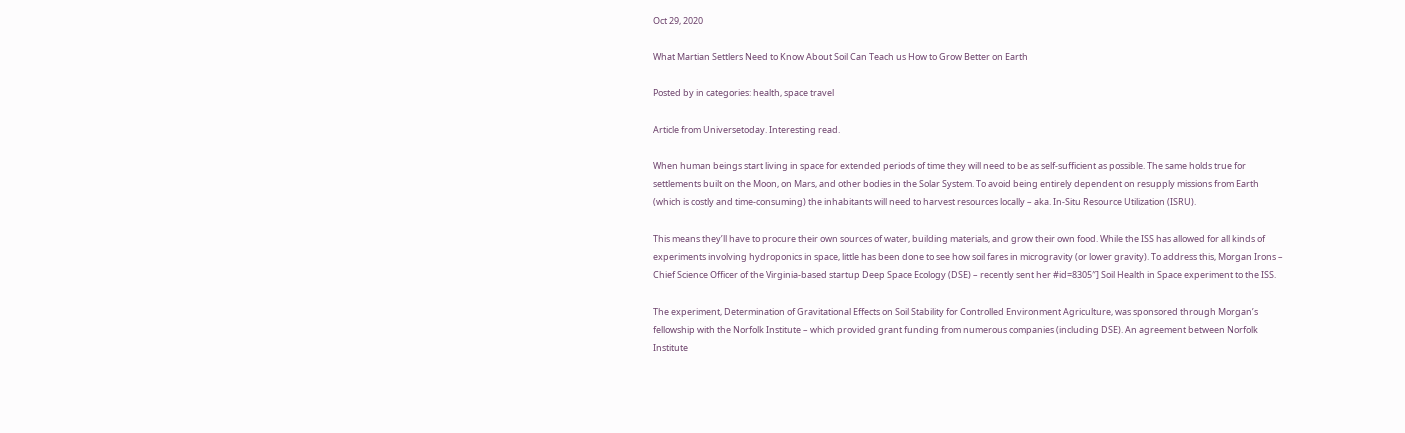Oct 29, 2020

What Martian Settlers Need to Know About Soil Can Teach us How to Grow Better on Earth

Posted by in categories: health, space travel

Article from Universetoday. Interesting read.

When human beings start living in space for extended periods of time they will need to be as self-sufficient as possible. The same holds true for settlements built on the Moon, on Mars, and other bodies in the Solar System. To avoid being entirely dependent on resupply missions from Earth (which is costly and time-consuming) the inhabitants will need to harvest resources locally – aka. In-Situ Resource Utilization (ISRU).

This means they’ll have to procure their own sources of water, building materials, and grow their own food. While the ISS has allowed for all kinds of experiments involving hydroponics in space, little has been done to see how soil fares in microgravity (or lower gravity). To address this, Morgan Irons – Chief Science Officer of the Virginia-based startup Deep Space Ecology (DSE) – recently sent her #id=8305″] Soil Health in Space experiment to the ISS.

The experiment, Determination of Gravitational Effects on Soil Stability for Controlled Environment Agriculture, was sponsored through Morgan’s fellowship with the Norfolk Institute – which provided grant funding from numerous companies (including DSE). An agreement between Norfolk Institute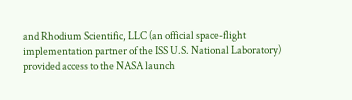and Rhodium Scientific, LLC (an official space-flight implementation partner of the ISS U.S. National Laboratory) provided access to the NASA launch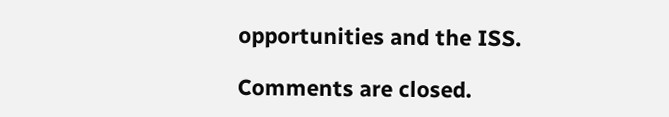opportunities and the ISS.

Comments are closed.